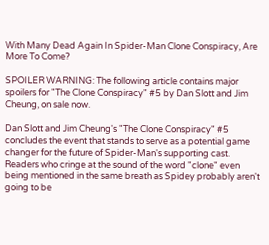With Many Dead Again In Spider-Man Clone Conspiracy, Are More To Come?

SPOILER WARNING: The following article contains major spoilers for "The Clone Conspiracy" #5 by Dan Slott and Jim Cheung, on sale now.

Dan Slott and Jim Cheung's "The Clone Conspiracy" #5 concludes the event that stands to serve as a potential game changer for the future of Spider-Man's supporting cast. Readers who cringe at the sound of the word "clone" even being mentioned in the same breath as Spidey probably aren't going to be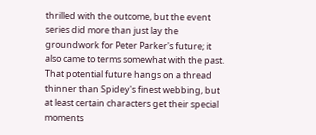thrilled with the outcome, but the event series did more than just lay the groundwork for Peter Parker's future; it also came to terms somewhat with the past. That potential future hangs on a thread thinner than Spidey's finest webbing, but at least certain characters get their special moments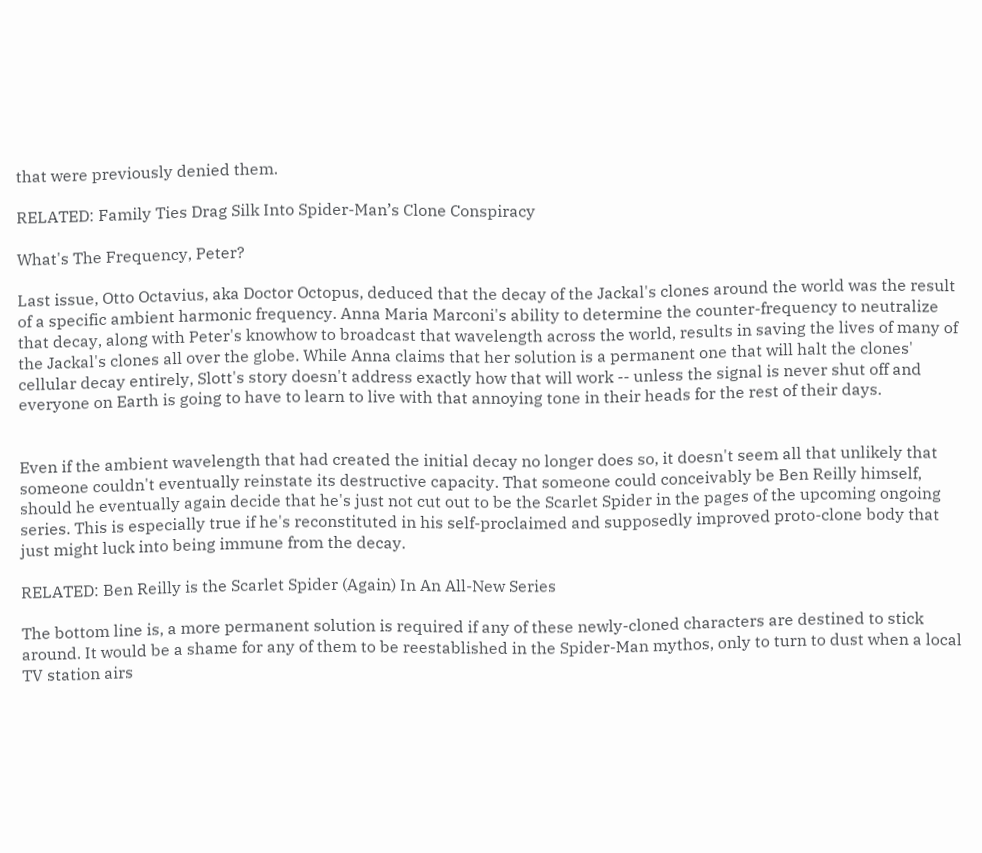that were previously denied them.

RELATED: Family Ties Drag Silk Into Spider-Man’s Clone Conspiracy

What's The Frequency, Peter?

Last issue, Otto Octavius, aka Doctor Octopus, deduced that the decay of the Jackal's clones around the world was the result of a specific ambient harmonic frequency. Anna Maria Marconi's ability to determine the counter-frequency to neutralize that decay, along with Peter's knowhow to broadcast that wavelength across the world, results in saving the lives of many of the Jackal's clones all over the globe. While Anna claims that her solution is a permanent one that will halt the clones' cellular decay entirely, Slott's story doesn't address exactly how that will work -- unless the signal is never shut off and everyone on Earth is going to have to learn to live with that annoying tone in their heads for the rest of their days.


Even if the ambient wavelength that had created the initial decay no longer does so, it doesn't seem all that unlikely that someone couldn't eventually reinstate its destructive capacity. That someone could conceivably be Ben Reilly himself, should he eventually again decide that he's just not cut out to be the Scarlet Spider in the pages of the upcoming ongoing series. This is especially true if he's reconstituted in his self-proclaimed and supposedly improved proto-clone body that just might luck into being immune from the decay.

RELATED: Ben Reilly is the Scarlet Spider (Again) In An All-New Series

The bottom line is, a more permanent solution is required if any of these newly-cloned characters are destined to stick around. It would be a shame for any of them to be reestablished in the Spider-Man mythos, only to turn to dust when a local TV station airs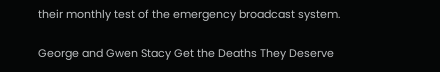their monthly test of the emergency broadcast system.

George and Gwen Stacy Get the Deaths They Deserve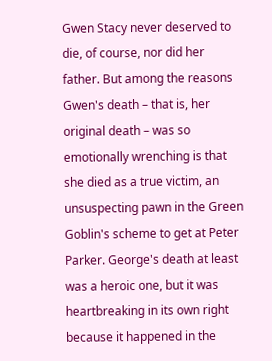Gwen Stacy never deserved to die, of course, nor did her father. But among the reasons Gwen's death – that is, her original death – was so emotionally wrenching is that she died as a true victim, an unsuspecting pawn in the Green Goblin's scheme to get at Peter Parker. George's death at least was a heroic one, but it was heartbreaking in its own right because it happened in the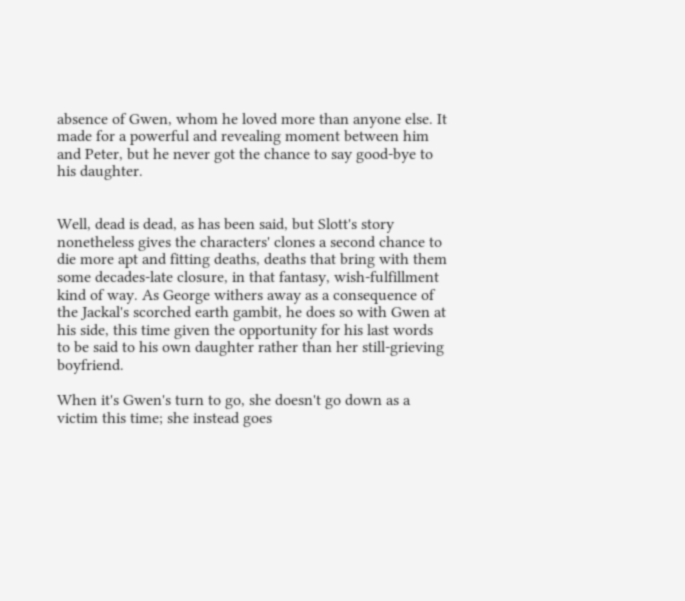absence of Gwen, whom he loved more than anyone else. It made for a powerful and revealing moment between him and Peter, but he never got the chance to say good-bye to his daughter.


Well, dead is dead, as has been said, but Slott's story nonetheless gives the characters' clones a second chance to die more apt and fitting deaths, deaths that bring with them some decades-late closure, in that fantasy, wish-fulfillment kind of way. As George withers away as a consequence of the Jackal's scorched earth gambit, he does so with Gwen at his side, this time given the opportunity for his last words to be said to his own daughter rather than her still-grieving boyfriend.

When it's Gwen's turn to go, she doesn't go down as a victim this time; she instead goes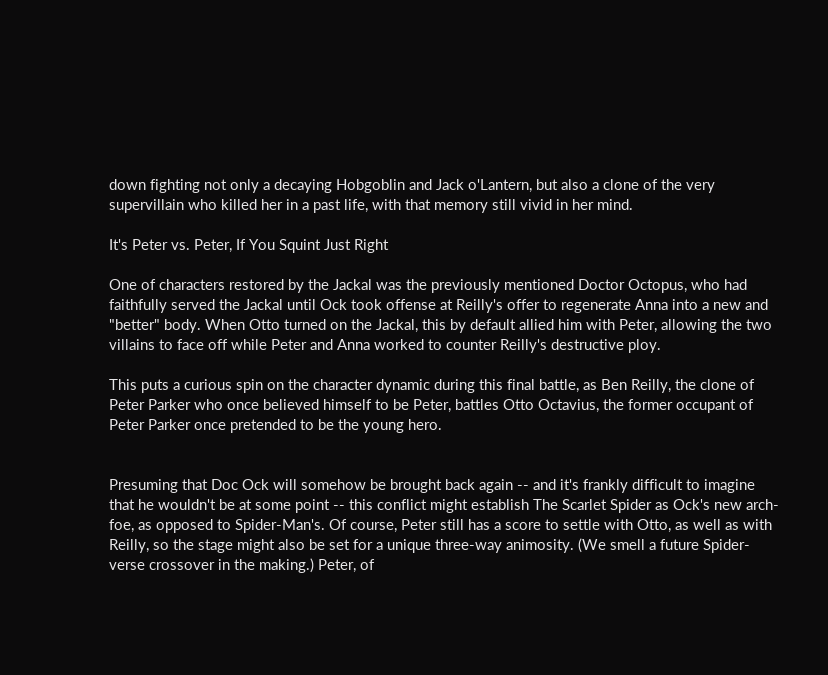down fighting not only a decaying Hobgoblin and Jack o'Lantern, but also a clone of the very supervillain who killed her in a past life, with that memory still vivid in her mind.

It's Peter vs. Peter, If You Squint Just Right

One of characters restored by the Jackal was the previously mentioned Doctor Octopus, who had faithfully served the Jackal until Ock took offense at Reilly's offer to regenerate Anna into a new and "better" body. When Otto turned on the Jackal, this by default allied him with Peter, allowing the two villains to face off while Peter and Anna worked to counter Reilly's destructive ploy.

This puts a curious spin on the character dynamic during this final battle, as Ben Reilly, the clone of Peter Parker who once believed himself to be Peter, battles Otto Octavius, the former occupant of Peter Parker once pretended to be the young hero.


Presuming that Doc Ock will somehow be brought back again -- and it's frankly difficult to imagine that he wouldn't be at some point -- this conflict might establish The Scarlet Spider as Ock's new arch-foe, as opposed to Spider-Man's. Of course, Peter still has a score to settle with Otto, as well as with Reilly, so the stage might also be set for a unique three-way animosity. (We smell a future Spider-verse crossover in the making.) Peter, of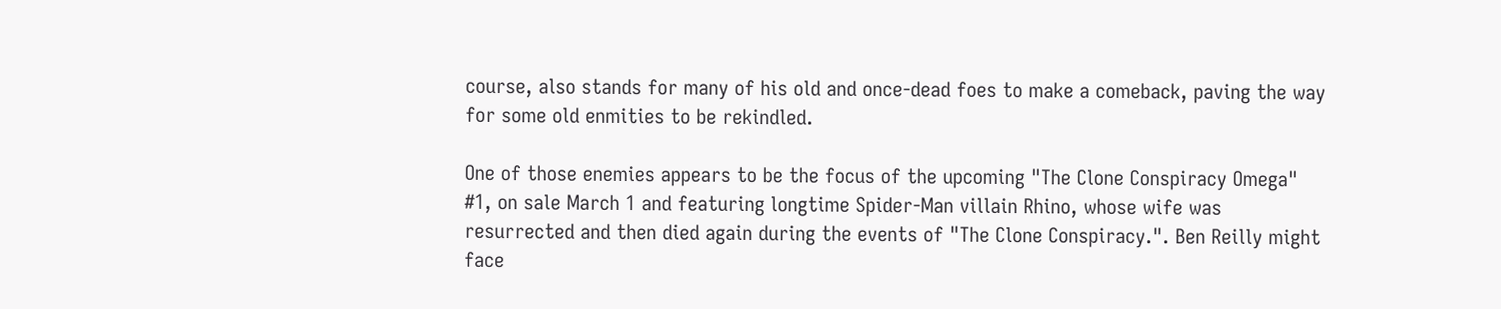course, also stands for many of his old and once-dead foes to make a comeback, paving the way for some old enmities to be rekindled.

One of those enemies appears to be the focus of the upcoming "The Clone Conspiracy Omega" #1, on sale March 1 and featuring longtime Spider-Man villain Rhino, whose wife was resurrected and then died again during the events of "The Clone Conspiracy.". Ben Reilly might face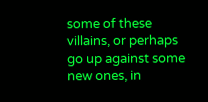some of these villains, or perhaps go up against some new ones, in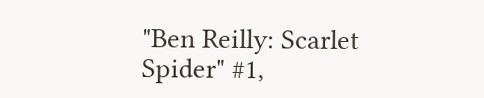"Ben Reilly: Scarlet Spider" #1,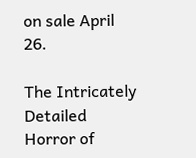on sale April 26.

The Intricately Detailed Horror of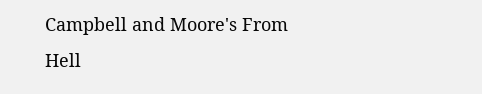Campbell and Moore's From Hell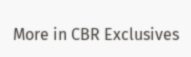More in CBR Exclusives